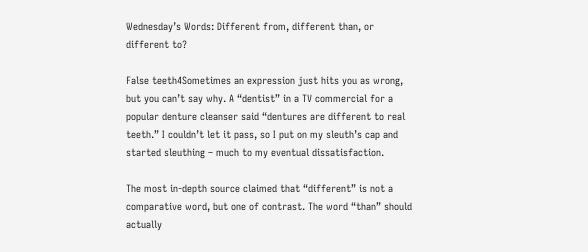Wednesday’s Words: Different from, different than, or different to?

False teeth4Sometimes an expression just hits you as wrong, but you can’t say why. A “dentist” in a TV commercial for a popular denture cleanser said “dentures are different to real teeth.” I couldn’t let it pass, so I put on my sleuth’s cap and started sleuthing – much to my eventual dissatisfaction.

The most in-depth source claimed that “different” is not a comparative word, but one of contrast. The word “than” should actually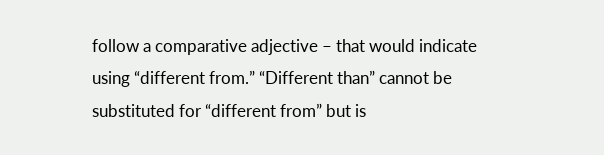follow a comparative adjective – that would indicate using “different from.” “Different than” cannot be substituted for “different from” but is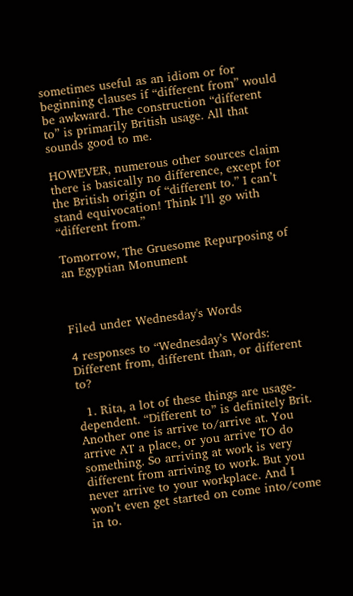sometimes useful as an idiom or for beginning clauses if “different from” would be awkward. The construction “different to” is primarily British usage. All that sounds good to me.

HOWEVER, numerous other sources claim there is basically no difference, except for the British origin of “different to.” I can’t stand equivocation! Think I’ll go with “different from.”

Tomorrow, The Gruesome Repurposing of an Egyptian Monument



Filed under Wednesday's Words

4 responses to “Wednesday’s Words: Different from, different than, or different to?

  1. Rita, a lot of these things are usage-dependent. “Different to” is definitely Brit. Another one is arrive to/arrive at. You arrive AT a place, or you arrive TO do something. So arriving at work is very different from arriving to work. But you never arrive to your workplace. And I won’t even get started on come into/come in to.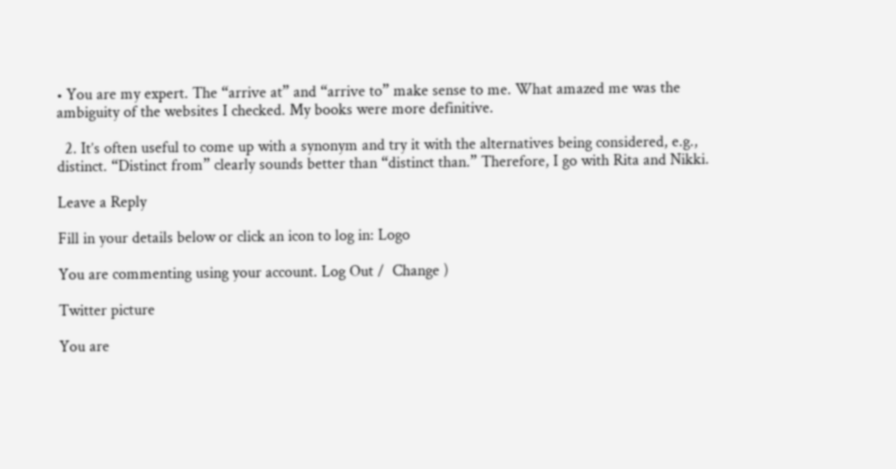• You are my expert. The “arrive at” and “arrive to” make sense to me. What amazed me was the ambiguity of the websites I checked. My books were more definitive.

  2. It’s often useful to come up with a synonym and try it with the alternatives being considered, e.g., distinct. “Distinct from” clearly sounds better than “distinct than.” Therefore, I go with Rita and Nikki.

Leave a Reply

Fill in your details below or click an icon to log in: Logo

You are commenting using your account. Log Out /  Change )

Twitter picture

You are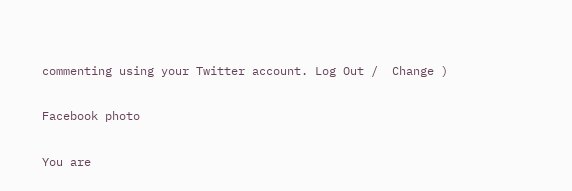commenting using your Twitter account. Log Out /  Change )

Facebook photo

You are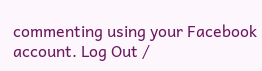commenting using your Facebook account. Log Out /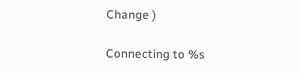Change )

Connecting to %s